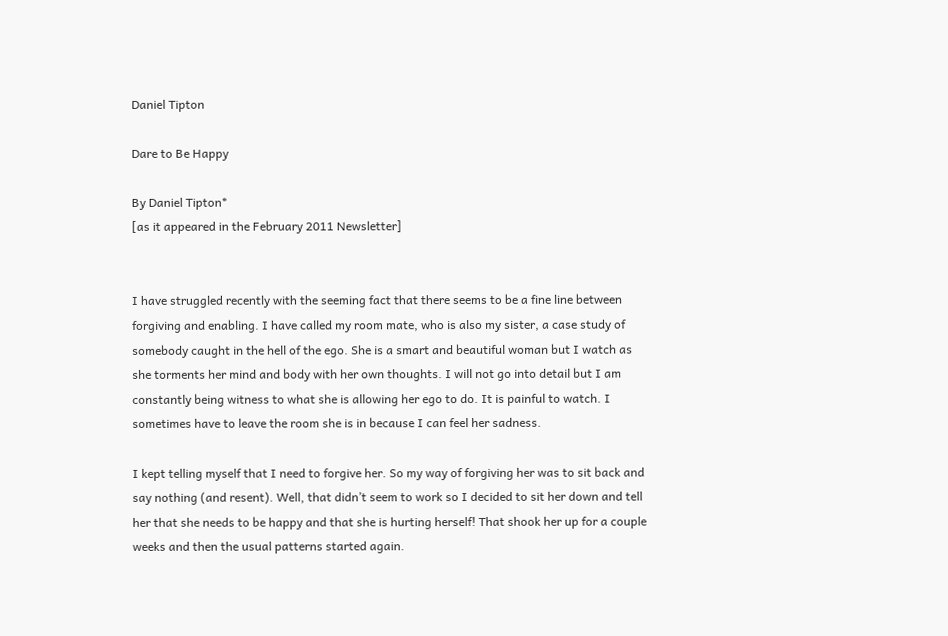Daniel Tipton

Dare to Be Happy

By Daniel Tipton*
[as it appeared in the February 2011 Newsletter]


I have struggled recently with the seeming fact that there seems to be a fine line between forgiving and enabling. I have called my room mate, who is also my sister, a case study of somebody caught in the hell of the ego. She is a smart and beautiful woman but I watch as she torments her mind and body with her own thoughts. I will not go into detail but I am constantly being witness to what she is allowing her ego to do. It is painful to watch. I sometimes have to leave the room she is in because I can feel her sadness.

I kept telling myself that I need to forgive her. So my way of forgiving her was to sit back and say nothing (and resent). Well, that didn’t seem to work so I decided to sit her down and tell her that she needs to be happy and that she is hurting herself! That shook her up for a couple weeks and then the usual patterns started again.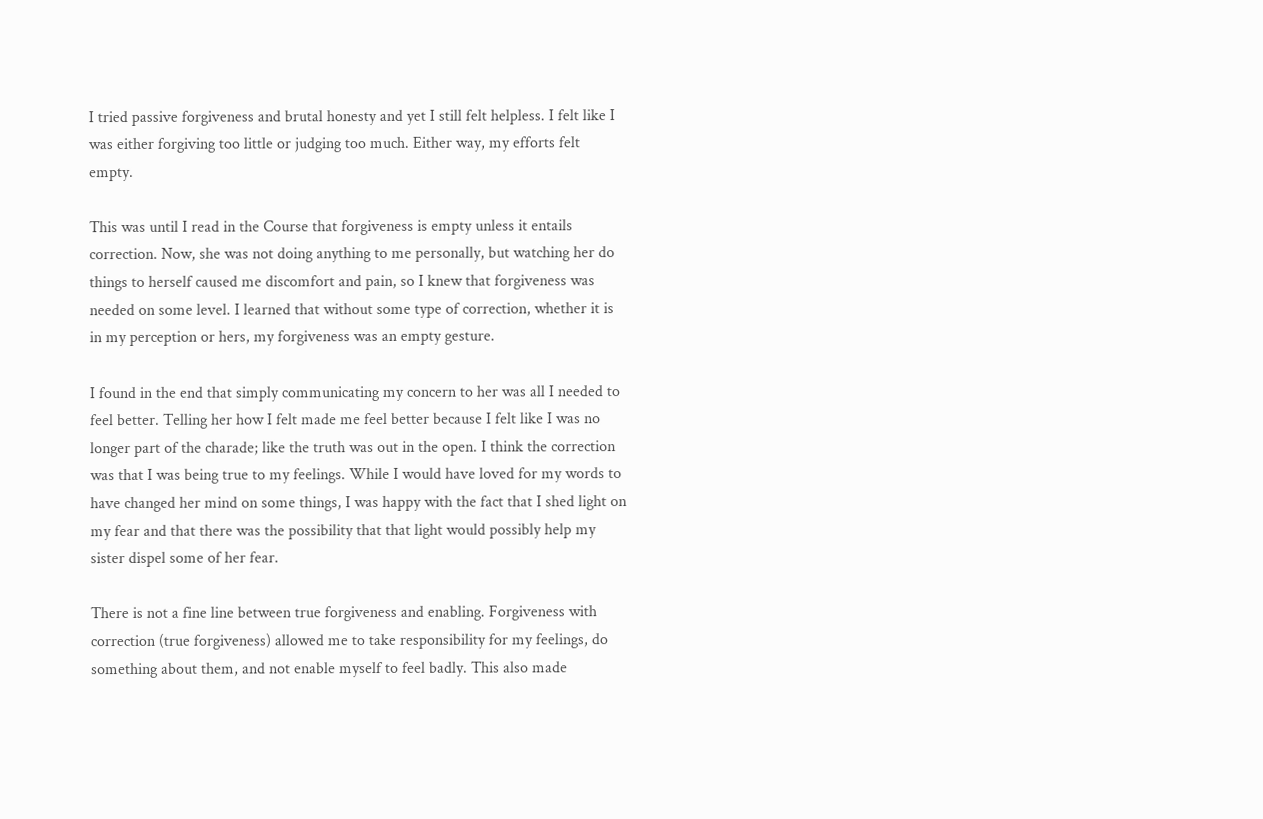I tried passive forgiveness and brutal honesty and yet I still felt helpless. I felt like I was either forgiving too little or judging too much. Either way, my efforts felt empty.

This was until I read in the Course that forgiveness is empty unless it entails correction. Now, she was not doing anything to me personally, but watching her do things to herself caused me discomfort and pain, so I knew that forgiveness was needed on some level. I learned that without some type of correction, whether it is in my perception or hers, my forgiveness was an empty gesture.

I found in the end that simply communicating my concern to her was all I needed to feel better. Telling her how I felt made me feel better because I felt like I was no longer part of the charade; like the truth was out in the open. I think the correction was that I was being true to my feelings. While I would have loved for my words to have changed her mind on some things, I was happy with the fact that I shed light on my fear and that there was the possibility that that light would possibly help my sister dispel some of her fear.

There is not a fine line between true forgiveness and enabling. Forgiveness with correction (true forgiveness) allowed me to take responsibility for my feelings, do something about them, and not enable myself to feel badly. This also made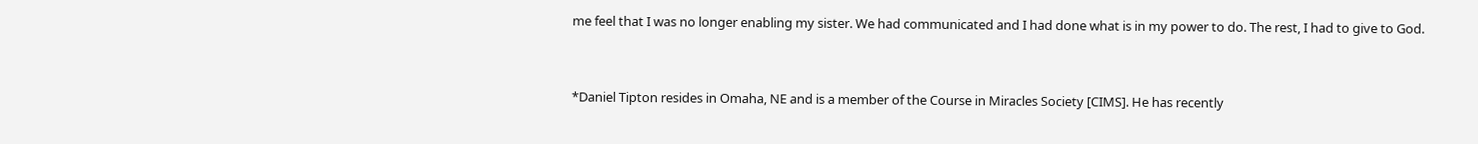me feel that I was no longer enabling my sister. We had communicated and I had done what is in my power to do. The rest, I had to give to God.


*Daniel Tipton resides in Omaha, NE and is a member of the Course in Miracles Society [CIMS]. He has recently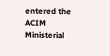entered the ACIM Ministerial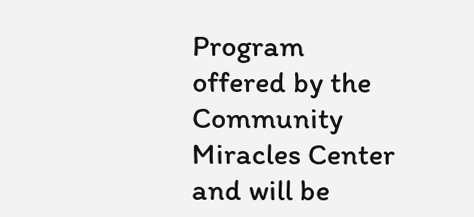Program offered by the Community Miracles Center and will be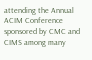attending the Annual ACIM Conference sponsored by CMC and CIMS among many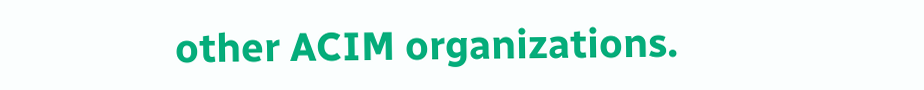other ACIM organizations.